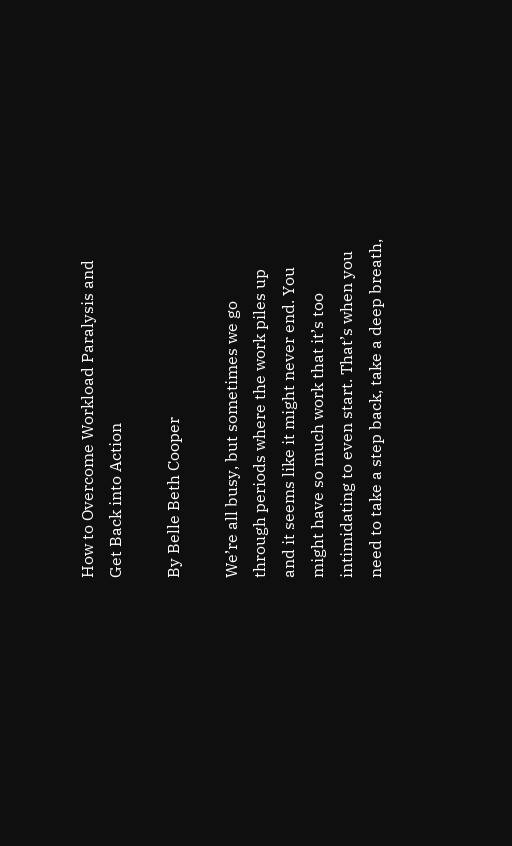How to Overcome Workload Paralysis and Get Back into Action

By Belle Beth Cooper

We’re all busy, but sometimes we go through periods where the work piles up and it seems like it might never end. You might have so much work that it’s too intimidating to even start. That’s when you need to take a step back, take a deep breath,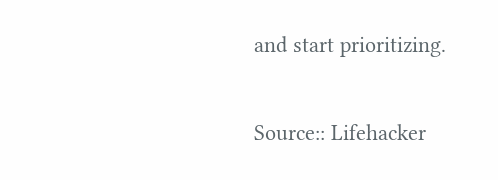and start prioritizing.

Source:: Lifehacker